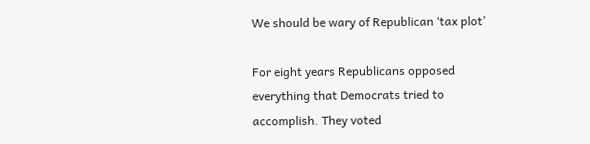We should be wary of Republican ‘tax plot’

For eight years Republicans opposed everything that Democrats tried to accomplish. They voted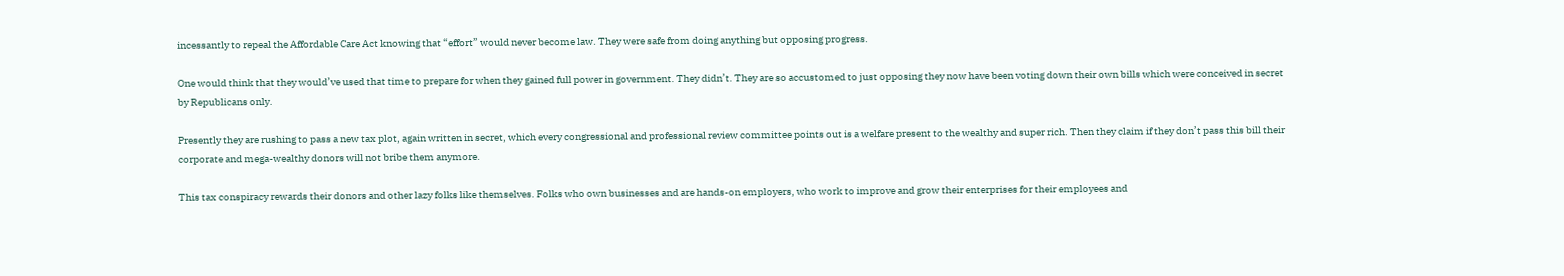incessantly to repeal the Affordable Care Act knowing that “effort” would never become law. They were safe from doing anything but opposing progress.

One would think that they would’ve used that time to prepare for when they gained full power in government. They didn’t. They are so accustomed to just opposing they now have been voting down their own bills which were conceived in secret by Republicans only.

Presently they are rushing to pass a new tax plot, again written in secret, which every congressional and professional review committee points out is a welfare present to the wealthy and super rich. Then they claim if they don’t pass this bill their corporate and mega-wealthy donors will not bribe them anymore.

This tax conspiracy rewards their donors and other lazy folks like themselves. Folks who own businesses and are hands-on employers, who work to improve and grow their enterprises for their employees and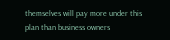themselves will pay more under this plan than business owners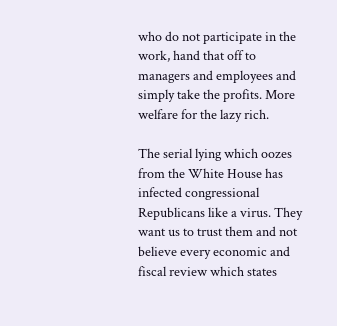who do not participate in the work, hand that off to managers and employees and simply take the profits. More welfare for the lazy rich.

The serial lying which oozes from the White House has infected congressional Republicans like a virus. They want us to trust them and not believe every economic and fiscal review which states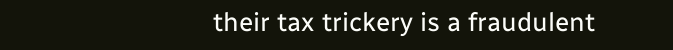their tax trickery is a fraudulent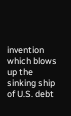invention which blows up the sinking ship of U.S. debt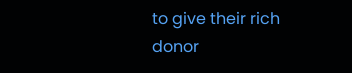to give their rich donor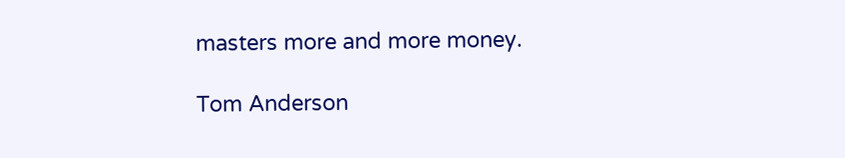masters more and more money.

Tom Anderson